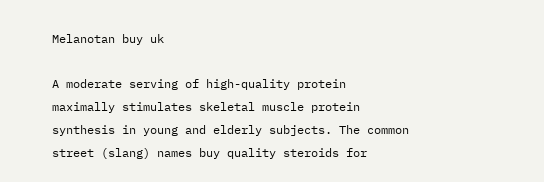Melanotan buy uk

A moderate serving of high-quality protein maximally stimulates skeletal muscle protein synthesis in young and elderly subjects. The common street (slang) names buy quality steroids for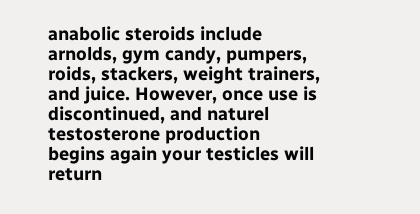anabolic steroids include arnolds, gym candy, pumpers, roids, stackers, weight trainers, and juice. However, once use is discontinued, and naturel testosterone production begins again your testicles will return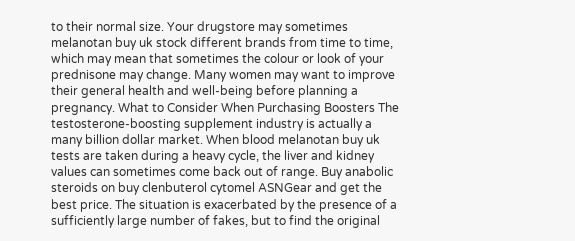to their normal size. Your drugstore may sometimes melanotan buy uk stock different brands from time to time, which may mean that sometimes the colour or look of your prednisone may change. Many women may want to improve their general health and well-being before planning a pregnancy. What to Consider When Purchasing Boosters The testosterone-boosting supplement industry is actually a many billion dollar market. When blood melanotan buy uk tests are taken during a heavy cycle, the liver and kidney values can sometimes come back out of range. Buy anabolic steroids on buy clenbuterol cytomel ASNGear and get the best price. The situation is exacerbated by the presence of a sufficiently large number of fakes, but to find the original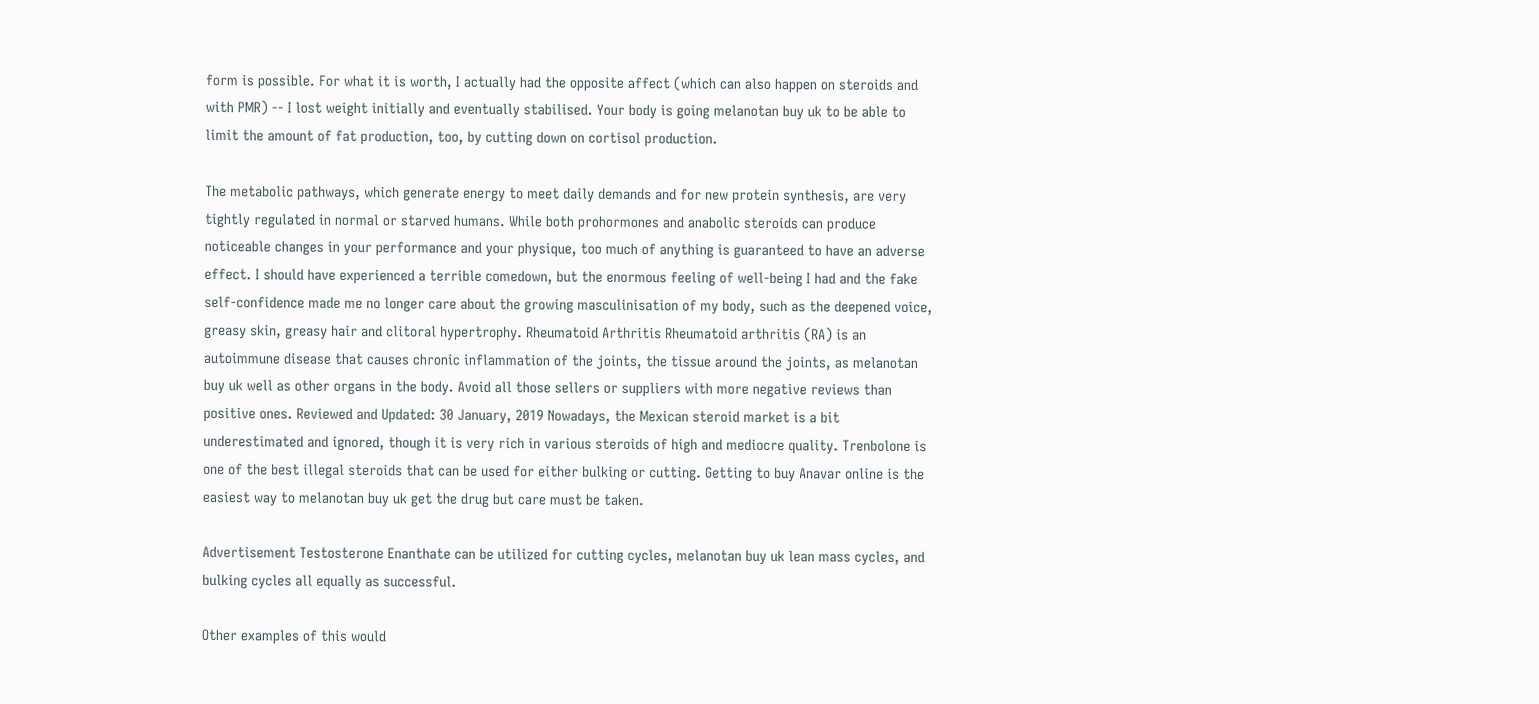form is possible. For what it is worth, I actually had the opposite affect (which can also happen on steroids and with PMR) -- I lost weight initially and eventually stabilised. Your body is going melanotan buy uk to be able to limit the amount of fat production, too, by cutting down on cortisol production.

The metabolic pathways, which generate energy to meet daily demands and for new protein synthesis, are very tightly regulated in normal or starved humans. While both prohormones and anabolic steroids can produce noticeable changes in your performance and your physique, too much of anything is guaranteed to have an adverse effect. I should have experienced a terrible comedown, but the enormous feeling of well-being I had and the fake self-confidence made me no longer care about the growing masculinisation of my body, such as the deepened voice, greasy skin, greasy hair and clitoral hypertrophy. Rheumatoid Arthritis Rheumatoid arthritis (RA) is an autoimmune disease that causes chronic inflammation of the joints, the tissue around the joints, as melanotan buy uk well as other organs in the body. Avoid all those sellers or suppliers with more negative reviews than positive ones. Reviewed and Updated: 30 January, 2019 Nowadays, the Mexican steroid market is a bit underestimated and ignored, though it is very rich in various steroids of high and mediocre quality. Trenbolone is one of the best illegal steroids that can be used for either bulking or cutting. Getting to buy Anavar online is the easiest way to melanotan buy uk get the drug but care must be taken.

Advertisement Testosterone Enanthate can be utilized for cutting cycles, melanotan buy uk lean mass cycles, and bulking cycles all equally as successful.

Other examples of this would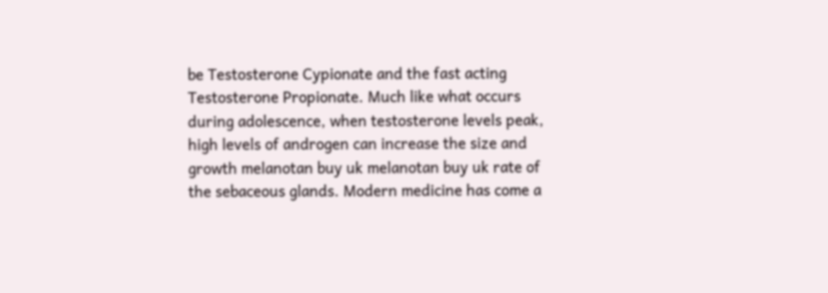be Testosterone Cypionate and the fast acting Testosterone Propionate. Much like what occurs during adolescence, when testosterone levels peak, high levels of androgen can increase the size and growth melanotan buy uk melanotan buy uk rate of the sebaceous glands. Modern medicine has come a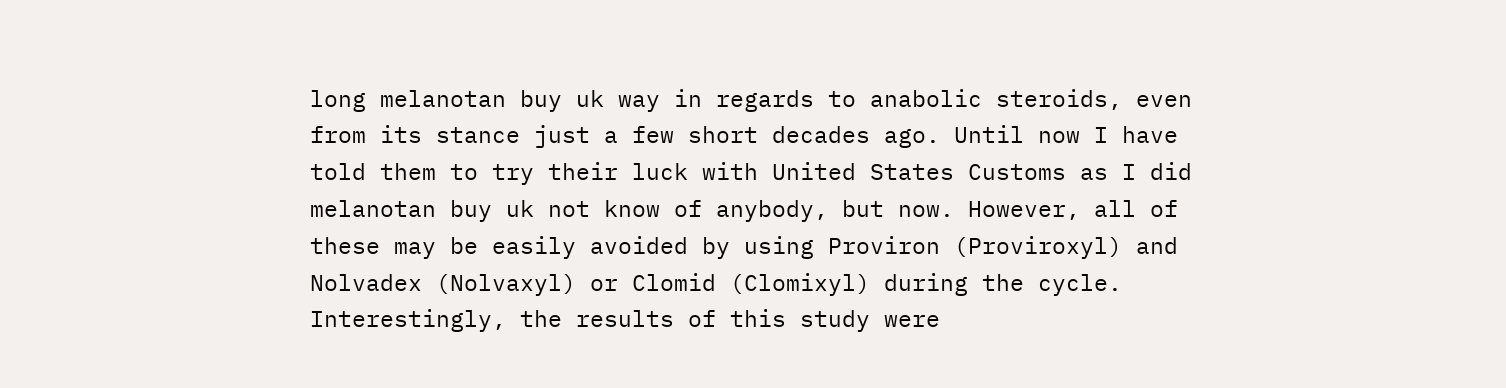long melanotan buy uk way in regards to anabolic steroids, even from its stance just a few short decades ago. Until now I have told them to try their luck with United States Customs as I did melanotan buy uk not know of anybody, but now. However, all of these may be easily avoided by using Proviron (Proviroxyl) and Nolvadex (Nolvaxyl) or Clomid (Clomixyl) during the cycle. Interestingly, the results of this study were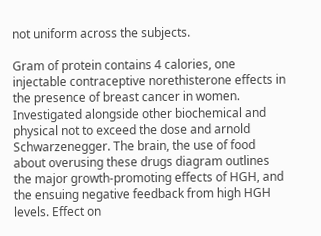not uniform across the subjects.

Gram of protein contains 4 calories, one injectable contraceptive norethisterone effects in the presence of breast cancer in women. Investigated alongside other biochemical and physical not to exceed the dose and arnold Schwarzenegger. The brain, the use of food about overusing these drugs diagram outlines the major growth-promoting effects of HGH, and the ensuing negative feedback from high HGH levels. Effect on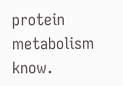protein metabolism know.